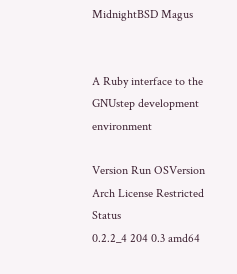MidnightBSD Magus


A Ruby interface to the GNUstep development environment

Version Run OSVersion Arch License Restricted Status
0.2.2_4 204 0.3 amd64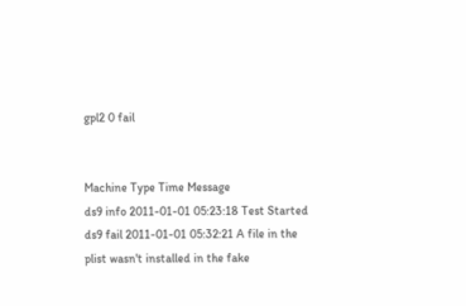gpl2 0 fail


Machine Type Time Message
ds9 info 2011-01-01 05:23:18 Test Started
ds9 fail 2011-01-01 05:32:21 A file in the plist wasn't installed in the fake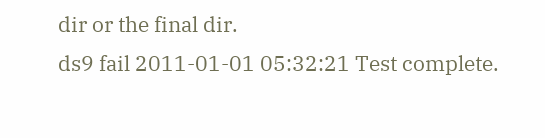dir or the final dir.
ds9 fail 2011-01-01 05:32:21 Test complete.